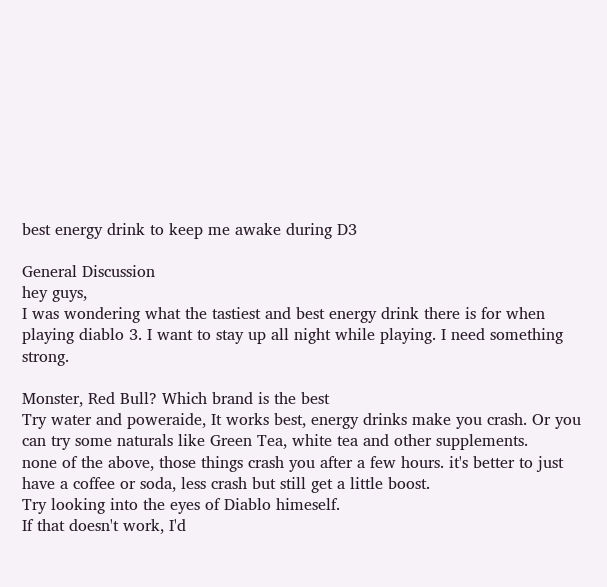best energy drink to keep me awake during D3

General Discussion
hey guys,
I was wondering what the tastiest and best energy drink there is for when playing diablo 3. I want to stay up all night while playing. I need something strong.

Monster, Red Bull? Which brand is the best
Try water and poweraide, It works best, energy drinks make you crash. Or you can try some naturals like Green Tea, white tea and other supplements.
none of the above, those things crash you after a few hours. it's better to just have a coffee or soda, less crash but still get a little boost.
Try looking into the eyes of Diablo himeself.
If that doesn't work, I'd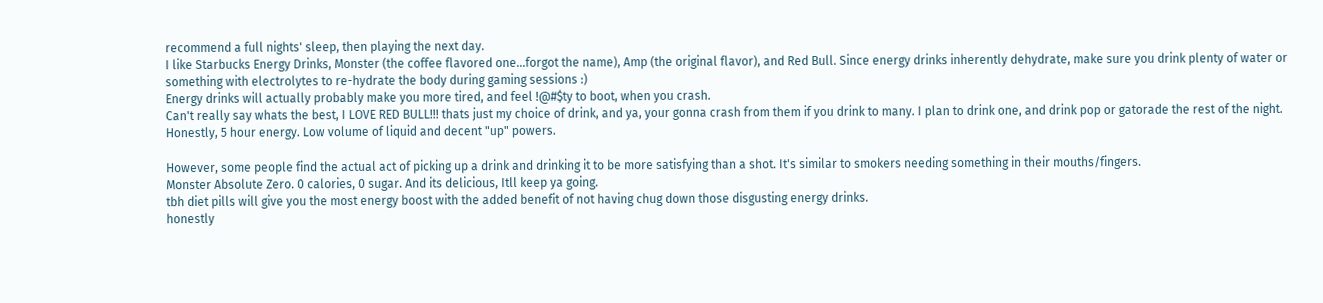recommend a full nights' sleep, then playing the next day.
I like Starbucks Energy Drinks, Monster (the coffee flavored one...forgot the name), Amp (the original flavor), and Red Bull. Since energy drinks inherently dehydrate, make sure you drink plenty of water or something with electrolytes to re-hydrate the body during gaming sessions :)
Energy drinks will actually probably make you more tired, and feel !@#$ty to boot, when you crash.
Can't really say whats the best, I LOVE RED BULL!!! thats just my choice of drink, and ya, your gonna crash from them if you drink to many. I plan to drink one, and drink pop or gatorade the rest of the night.
Honestly, 5 hour energy. Low volume of liquid and decent "up" powers.

However, some people find the actual act of picking up a drink and drinking it to be more satisfying than a shot. It's similar to smokers needing something in their mouths/fingers.
Monster Absolute Zero. 0 calories, 0 sugar. And its delicious, Itll keep ya going.
tbh diet pills will give you the most energy boost with the added benefit of not having chug down those disgusting energy drinks.
honestly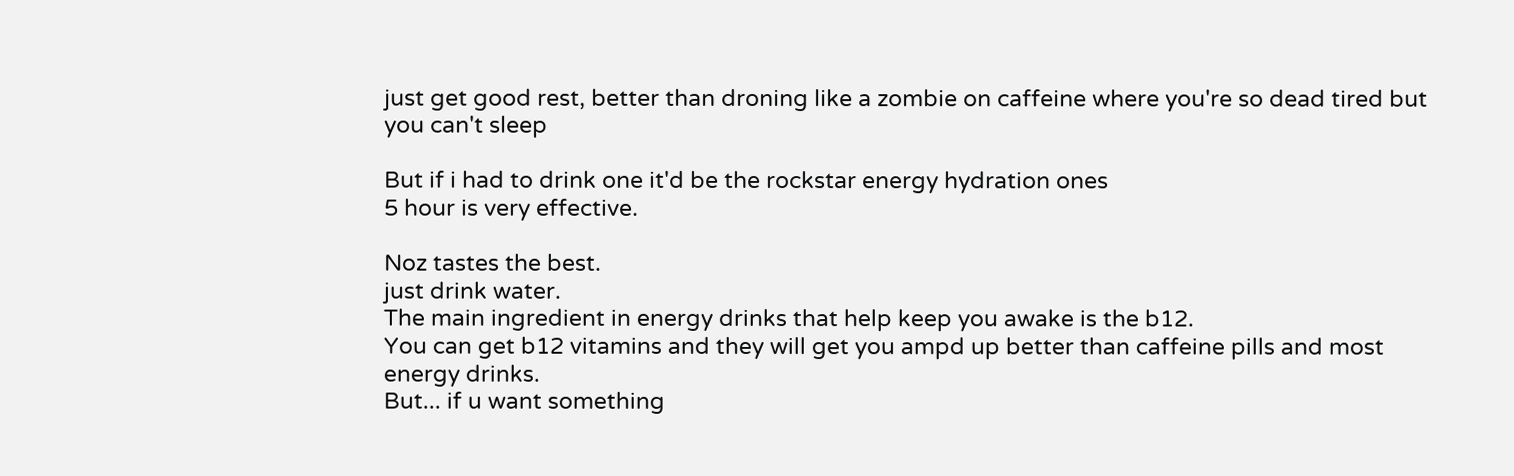just get good rest, better than droning like a zombie on caffeine where you're so dead tired but you can't sleep

But if i had to drink one it'd be the rockstar energy hydration ones
5 hour is very effective.

Noz tastes the best.
just drink water.
The main ingredient in energy drinks that help keep you awake is the b12.
You can get b12 vitamins and they will get you ampd up better than caffeine pills and most energy drinks.
But... if u want something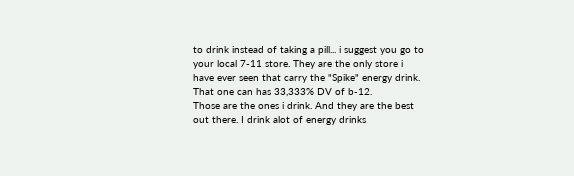to drink instead of taking a pill... i suggest you go to your local 7-11 store. They are the only store i have ever seen that carry the "Spike" energy drink. That one can has 33,333% DV of b-12.
Those are the ones i drink. And they are the best out there. I drink alot of energy drinks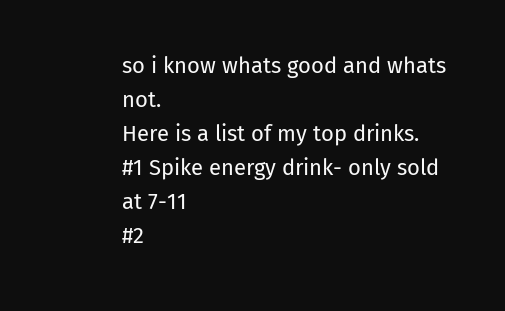so i know whats good and whats not.
Here is a list of my top drinks.
#1 Spike energy drink- only sold at 7-11
#2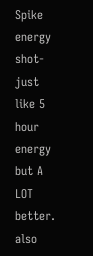Spike energy shot- just like 5 hour energy but A LOT better. also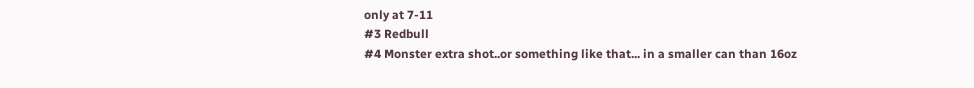only at 7-11
#3 Redbull
#4 Monster extra shot..or something like that... in a smaller can than 16oz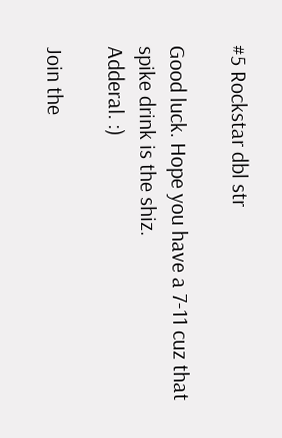#5 Rockstar dbl str

Good luck. Hope you have a 7-11 cuz that spike drink is the shiz.
Adderal. :)

Join the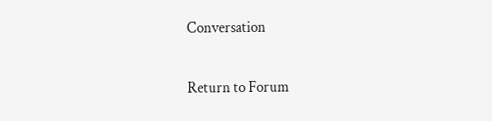Conversation

Return to Forum